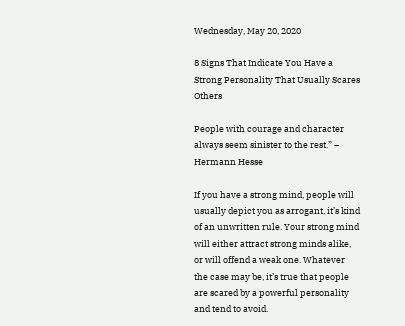Wednesday, May 20, 2020

8 Signs That Indicate You Have a Strong Personality That Usually Scares Others

People with courage and character always seem sinister to the rest.” – Hermann Hesse

If you have a strong mind, people will usually depict you as arrogant, it’s kind of an unwritten rule. Your strong mind will either attract strong minds alike, or will offend a weak one. Whatever the case may be, it’s true that people are scared by a powerful personality and tend to avoid.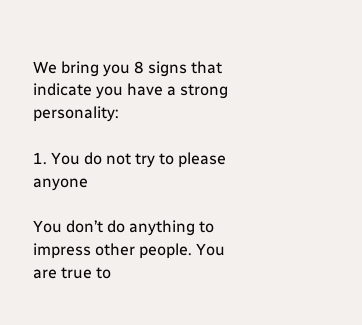We bring you 8 signs that indicate you have a strong personality:

1. You do not try to please anyone

You don’t do anything to impress other people. You are true to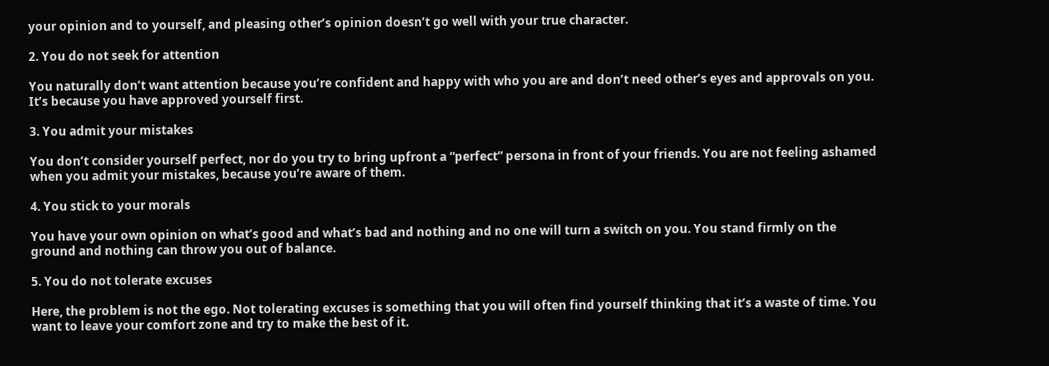your opinion and to yourself, and pleasing other’s opinion doesn’t go well with your true character.

2. You do not seek for attention

You naturally don’t want attention because you’re confident and happy with who you are and don’t need other’s eyes and approvals on you. It’s because you have approved yourself first.

3. You admit your mistakes

You don’t consider yourself perfect, nor do you try to bring upfront a “perfect” persona in front of your friends. You are not feeling ashamed when you admit your mistakes, because you’re aware of them.

4. You stick to your morals

You have your own opinion on what’s good and what’s bad and nothing and no one will turn a switch on you. You stand firmly on the ground and nothing can throw you out of balance.

5. You do not tolerate excuses

Here, the problem is not the ego. Not tolerating excuses is something that you will often find yourself thinking that it’s a waste of time. You want to leave your comfort zone and try to make the best of it.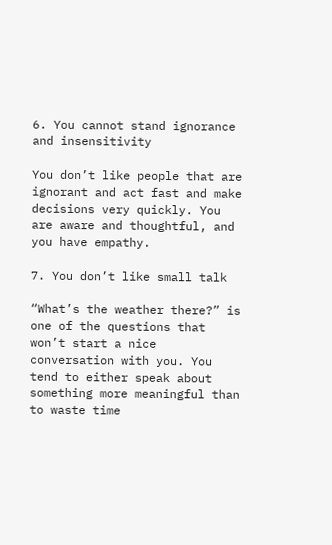6. You cannot stand ignorance and insensitivity

You don’t like people that are ignorant and act fast and make decisions very quickly. You are aware and thoughtful, and you have empathy.

7. You don’t like small talk

“What’s the weather there?” is one of the questions that won’t start a nice conversation with you. You tend to either speak about something more meaningful than to waste time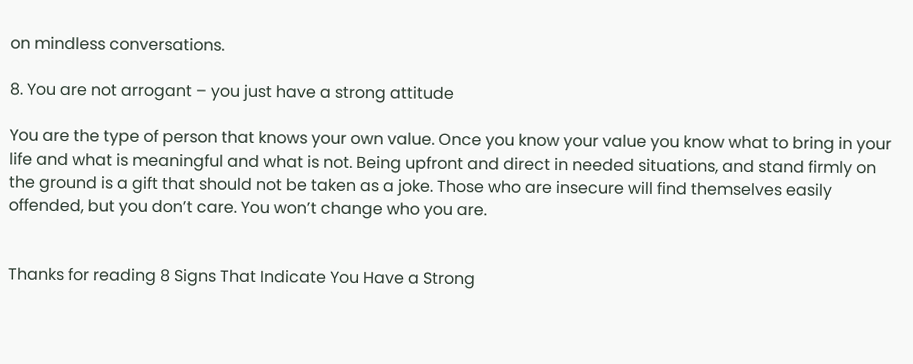on mindless conversations.

8. You are not arrogant – you just have a strong attitude

You are the type of person that knows your own value. Once you know your value you know what to bring in your life and what is meaningful and what is not. Being upfront and direct in needed situations, and stand firmly on the ground is a gift that should not be taken as a joke. Those who are insecure will find themselves easily offended, but you don’t care. You won’t change who you are.


Thanks for reading 8 Signs That Indicate You Have a Strong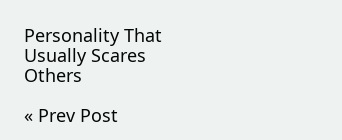Personality That Usually Scares Others

« Prev Post